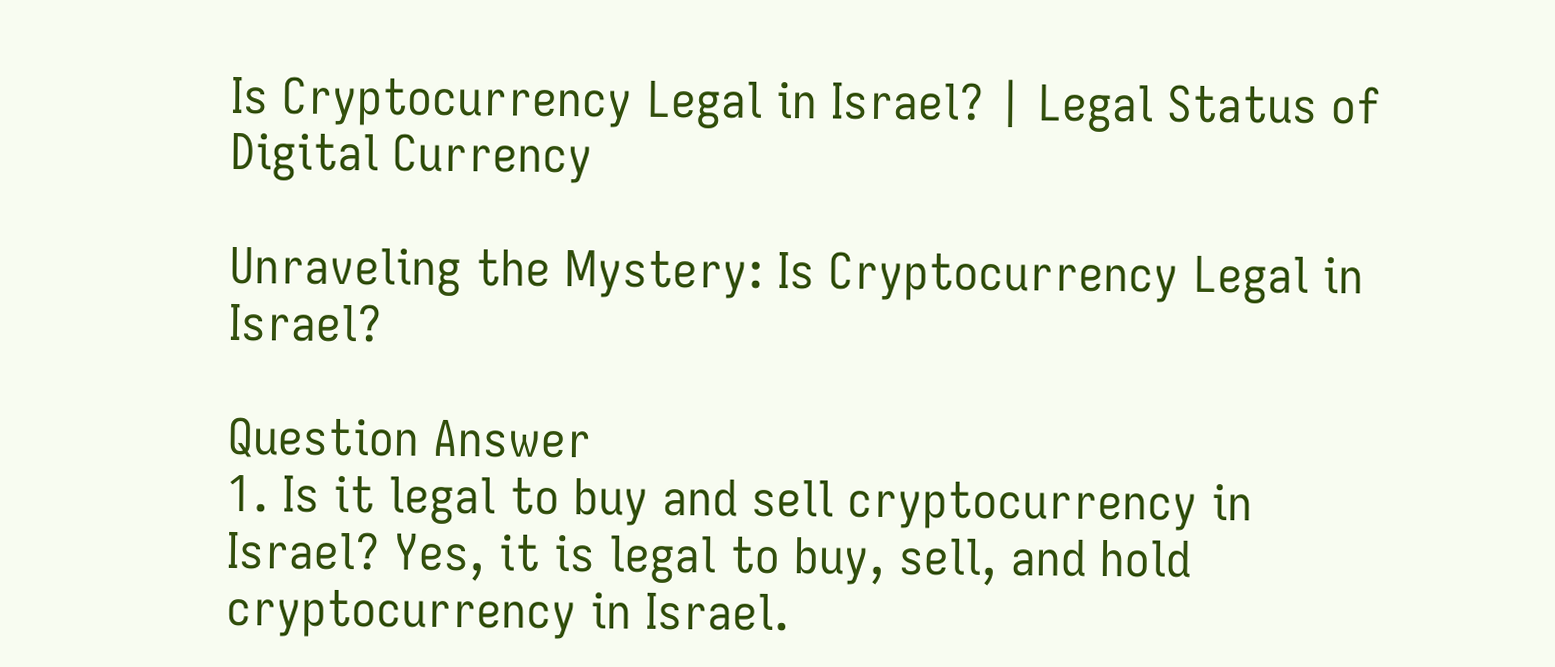Is Cryptocurrency Legal in Israel? | Legal Status of Digital Currency

Unraveling the Mystery: Is Cryptocurrency Legal in Israel?

Question Answer
1. Is it legal to buy and sell cryptocurrency in Israel? Yes, it is legal to buy, sell, and hold cryptocurrency in Israel.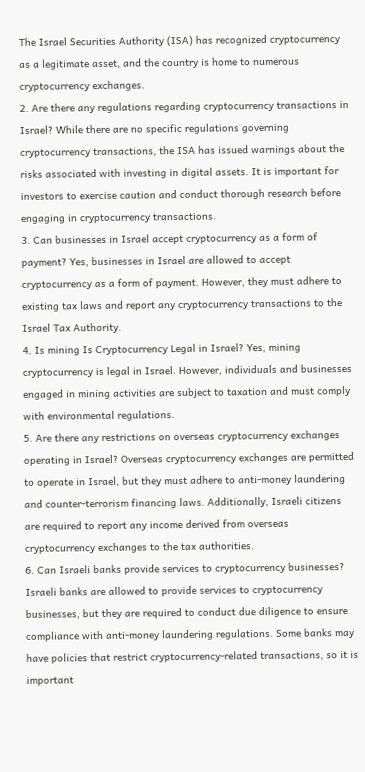The Israel Securities Authority (ISA) has recognized cryptocurrency as a legitimate asset, and the country is home to numerous cryptocurrency exchanges.
2. Are there any regulations regarding cryptocurrency transactions in Israel? While there are no specific regulations governing cryptocurrency transactions, the ISA has issued warnings about the risks associated with investing in digital assets. It is important for investors to exercise caution and conduct thorough research before engaging in cryptocurrency transactions.
3. Can businesses in Israel accept cryptocurrency as a form of payment? Yes, businesses in Israel are allowed to accept cryptocurrency as a form of payment. However, they must adhere to existing tax laws and report any cryptocurrency transactions to the Israel Tax Authority.
4. Is mining Is Cryptocurrency Legal in Israel? Yes, mining cryptocurrency is legal in Israel. However, individuals and businesses engaged in mining activities are subject to taxation and must comply with environmental regulations.
5. Are there any restrictions on overseas cryptocurrency exchanges operating in Israel? Overseas cryptocurrency exchanges are permitted to operate in Israel, but they must adhere to anti-money laundering and counter-terrorism financing laws. Additionally, Israeli citizens are required to report any income derived from overseas cryptocurrency exchanges to the tax authorities.
6. Can Israeli banks provide services to cryptocurrency businesses? Israeli banks are allowed to provide services to cryptocurrency businesses, but they are required to conduct due diligence to ensure compliance with anti-money laundering regulations. Some banks may have policies that restrict cryptocurrency-related transactions, so it is important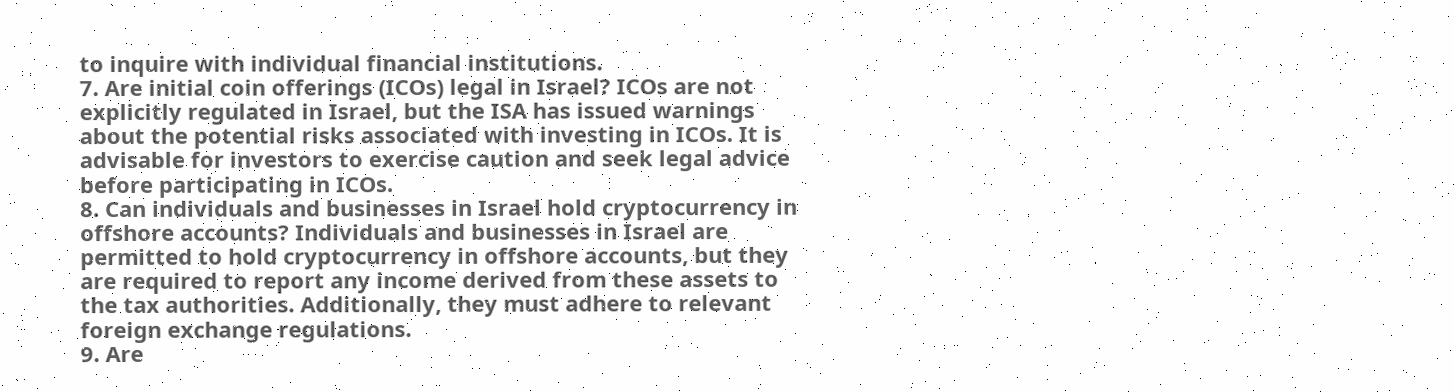to inquire with individual financial institutions.
7. Are initial coin offerings (ICOs) legal in Israel? ICOs are not explicitly regulated in Israel, but the ISA has issued warnings about the potential risks associated with investing in ICOs. It is advisable for investors to exercise caution and seek legal advice before participating in ICOs.
8. Can individuals and businesses in Israel hold cryptocurrency in offshore accounts? Individuals and businesses in Israel are permitted to hold cryptocurrency in offshore accounts, but they are required to report any income derived from these assets to the tax authorities. Additionally, they must adhere to relevant foreign exchange regulations.
9. Are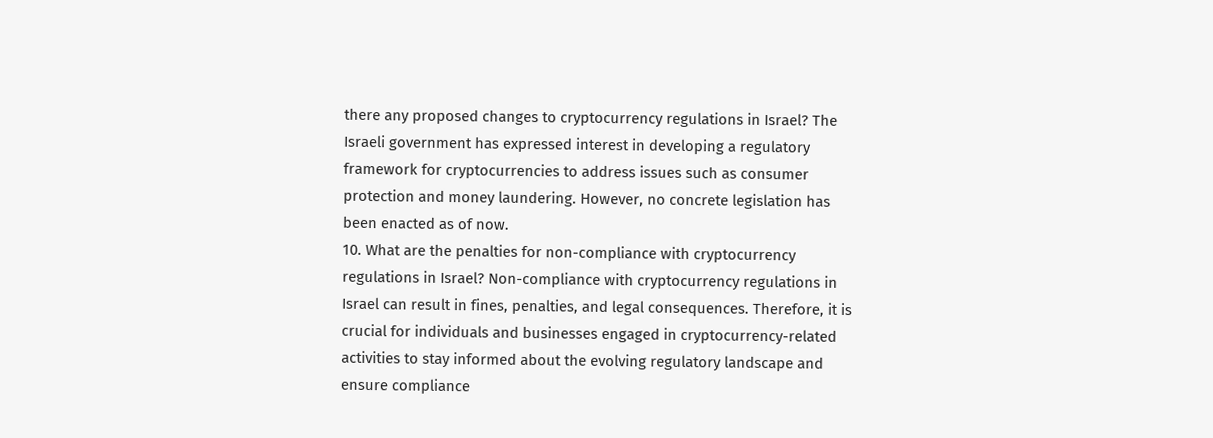there any proposed changes to cryptocurrency regulations in Israel? The Israeli government has expressed interest in developing a regulatory framework for cryptocurrencies to address issues such as consumer protection and money laundering. However, no concrete legislation has been enacted as of now.
10. What are the penalties for non-compliance with cryptocurrency regulations in Israel? Non-compliance with cryptocurrency regulations in Israel can result in fines, penalties, and legal consequences. Therefore, it is crucial for individuals and businesses engaged in cryptocurrency-related activities to stay informed about the evolving regulatory landscape and ensure compliance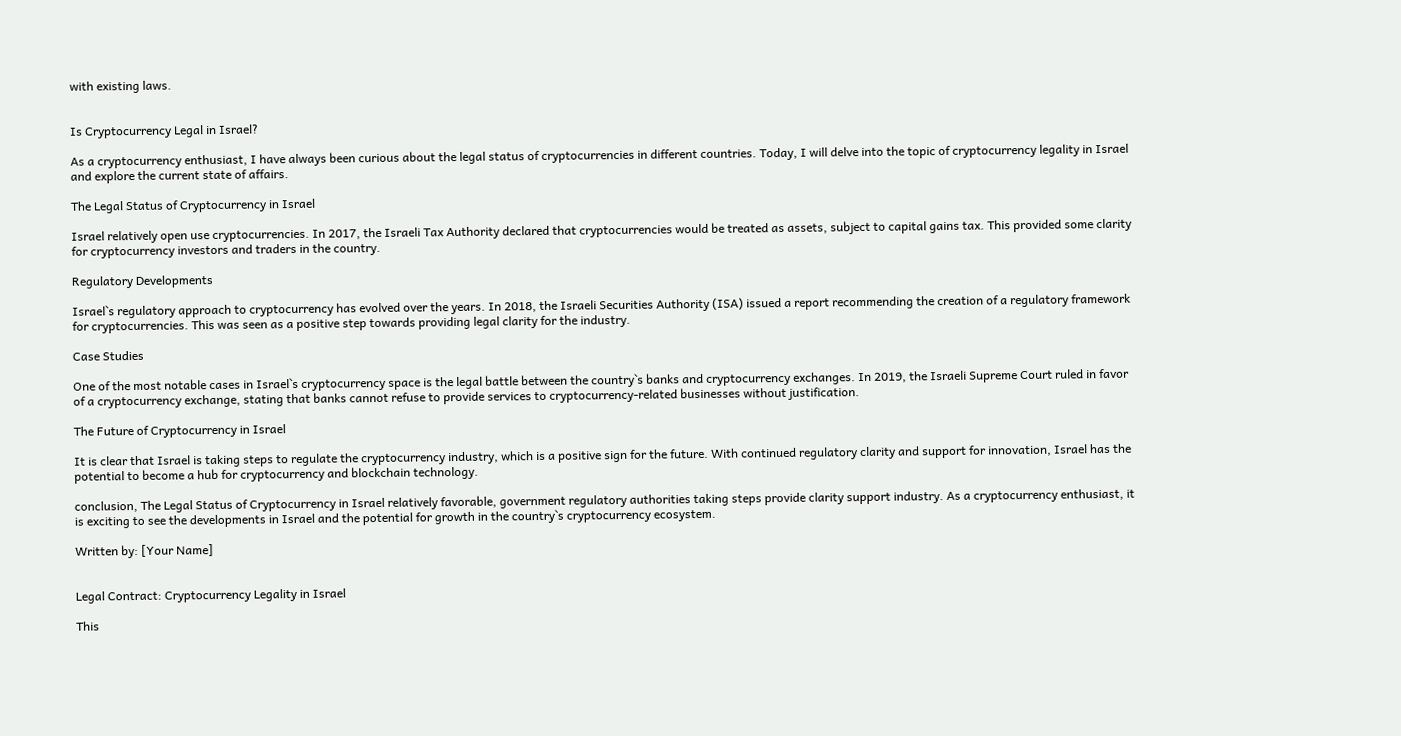with existing laws.


Is Cryptocurrency Legal in Israel?

As a cryptocurrency enthusiast, I have always been curious about the legal status of cryptocurrencies in different countries. Today, I will delve into the topic of cryptocurrency legality in Israel and explore the current state of affairs.

The Legal Status of Cryptocurrency in Israel

Israel relatively open use cryptocurrencies. In 2017, the Israeli Tax Authority declared that cryptocurrencies would be treated as assets, subject to capital gains tax. This provided some clarity for cryptocurrency investors and traders in the country.

Regulatory Developments

Israel`s regulatory approach to cryptocurrency has evolved over the years. In 2018, the Israeli Securities Authority (ISA) issued a report recommending the creation of a regulatory framework for cryptocurrencies. This was seen as a positive step towards providing legal clarity for the industry.

Case Studies

One of the most notable cases in Israel`s cryptocurrency space is the legal battle between the country`s banks and cryptocurrency exchanges. In 2019, the Israeli Supreme Court ruled in favor of a cryptocurrency exchange, stating that banks cannot refuse to provide services to cryptocurrency-related businesses without justification.

The Future of Cryptocurrency in Israel

It is clear that Israel is taking steps to regulate the cryptocurrency industry, which is a positive sign for the future. With continued regulatory clarity and support for innovation, Israel has the potential to become a hub for cryptocurrency and blockchain technology.

conclusion, The Legal Status of Cryptocurrency in Israel relatively favorable, government regulatory authorities taking steps provide clarity support industry. As a cryptocurrency enthusiast, it is exciting to see the developments in Israel and the potential for growth in the country`s cryptocurrency ecosystem.

Written by: [Your Name]


Legal Contract: Cryptocurrency Legality in Israel

This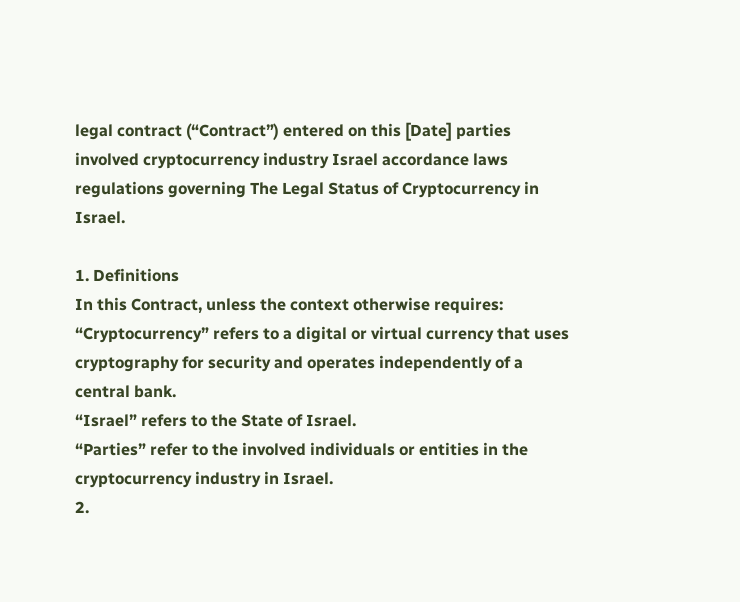legal contract (“Contract”) entered on this [Date] parties involved cryptocurrency industry Israel accordance laws regulations governing The Legal Status of Cryptocurrency in Israel.

1. Definitions
In this Contract, unless the context otherwise requires:
“Cryptocurrency” refers to a digital or virtual currency that uses cryptography for security and operates independently of a central bank.
“Israel” refers to the State of Israel.
“Parties” refer to the involved individuals or entities in the cryptocurrency industry in Israel.
2.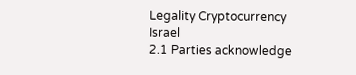Legality Cryptocurrency Israel
2.1 Parties acknowledge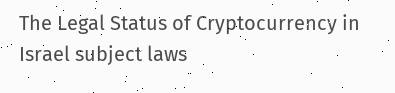The Legal Status of Cryptocurrency in Israel subject laws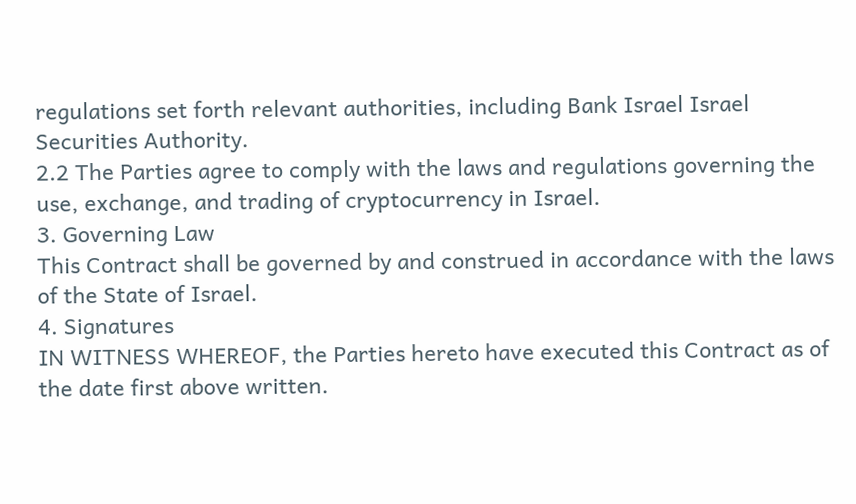regulations set forth relevant authorities, including Bank Israel Israel Securities Authority.
2.2 The Parties agree to comply with the laws and regulations governing the use, exchange, and trading of cryptocurrency in Israel.
3. Governing Law
This Contract shall be governed by and construed in accordance with the laws of the State of Israel.
4. Signatures
IN WITNESS WHEREOF, the Parties hereto have executed this Contract as of the date first above written.